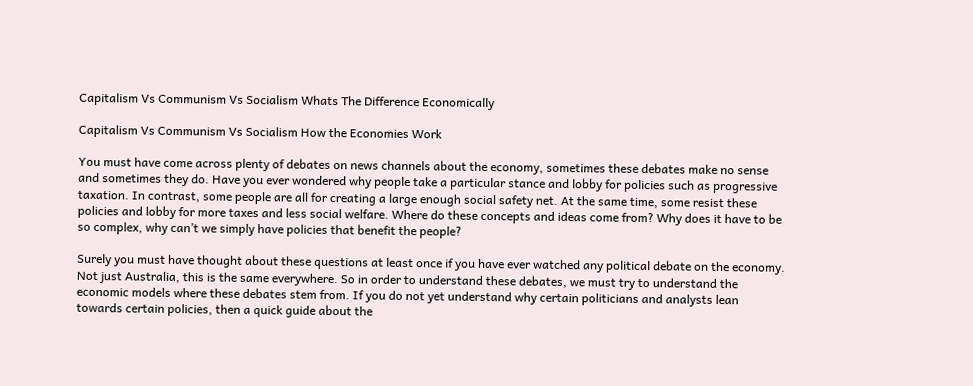Capitalism Vs Communism Vs Socialism Whats The Difference Economically

Capitalism Vs Communism Vs Socialism How the Economies Work

You must have come across plenty of debates on news channels about the economy, sometimes these debates make no sense and sometimes they do. Have you ever wondered why people take a particular stance and lobby for policies such as progressive taxation. In contrast, some people are all for creating a large enough social safety net. At the same time, some resist these policies and lobby for more taxes and less social welfare. Where do these concepts and ideas come from? Why does it have to be so complex, why can’t we simply have policies that benefit the people?

Surely you must have thought about these questions at least once if you have ever watched any political debate on the economy. Not just Australia, this is the same everywhere. So in order to understand these debates, we must try to understand the economic models where these debates stem from. If you do not yet understand why certain politicians and analysts lean towards certain policies, then a quick guide about the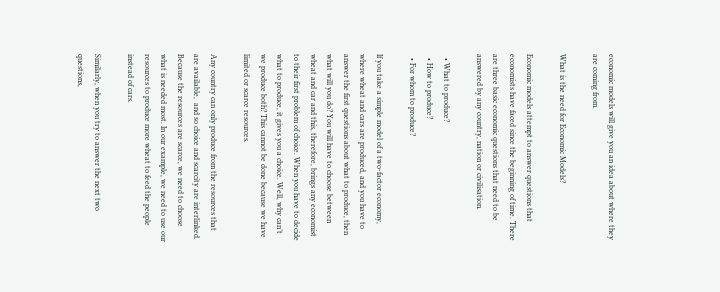economic models will give you an idea about where they are coming from.

What is the need for Economic Models?

Economic models attempt to answer questions that economists have faced since the beginning of time. There are three basic economic questions that need to be answered by any country, nation or civilisation.

  • What to produce?
  • How to produce?
  • For whom to produce?

If you take a simple model of a two-factor economy, where wheat and cars are produced, and you have to answer the first questions about what to produce, then what will you do? You will have to choose between wheat and car and this, therefore, brings any economist to their first problem of choice. When you have to decide what to produce, it gives you a choice. Well, why can’t we produce both? This cannot be done because we have limited or scarce resources.

Any country can only produce from the resources that are available,  and so choice and scarcity are interlinked. Because the resources are scarce, we need to choose what is needed most. In our example, we need to use our resources to produce more wheat to feed the people instead of cars.

Similarly, when you try to answer the next two questions,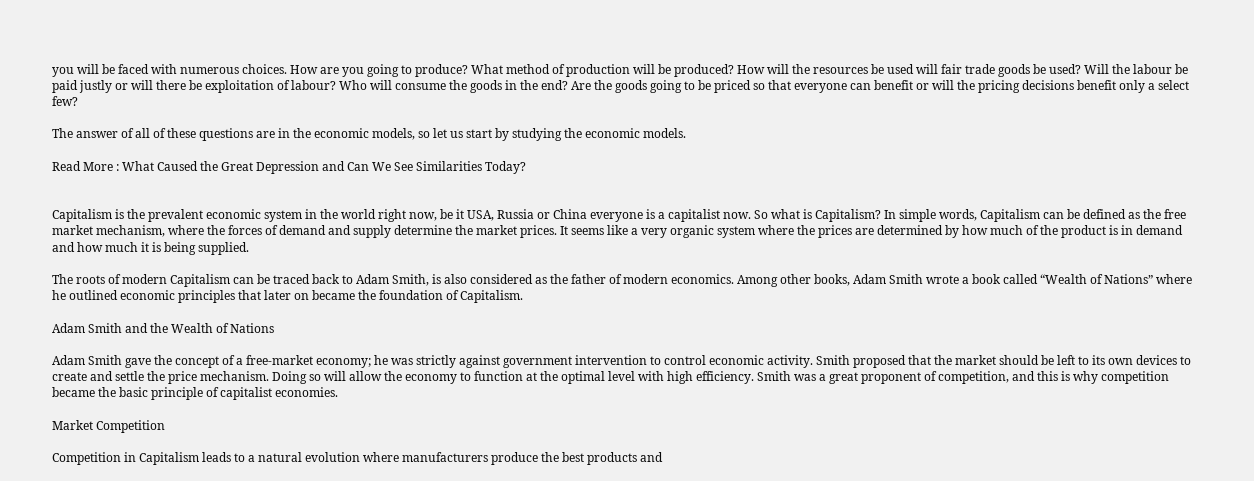you will be faced with numerous choices. How are you going to produce? What method of production will be produced? How will the resources be used will fair trade goods be used? Will the labour be paid justly or will there be exploitation of labour? Who will consume the goods in the end? Are the goods going to be priced so that everyone can benefit or will the pricing decisions benefit only a select few?

The answer of all of these questions are in the economic models, so let us start by studying the economic models.

Read More : What Caused the Great Depression and Can We See Similarities Today?


Capitalism is the prevalent economic system in the world right now, be it USA, Russia or China everyone is a capitalist now. So what is Capitalism? In simple words, Capitalism can be defined as the free market mechanism, where the forces of demand and supply determine the market prices. It seems like a very organic system where the prices are determined by how much of the product is in demand and how much it is being supplied.

The roots of modern Capitalism can be traced back to Adam Smith, is also considered as the father of modern economics. Among other books, Adam Smith wrote a book called “Wealth of Nations” where he outlined economic principles that later on became the foundation of Capitalism.

Adam Smith and the Wealth of Nations

Adam Smith gave the concept of a free-market economy; he was strictly against government intervention to control economic activity. Smith proposed that the market should be left to its own devices to create and settle the price mechanism. Doing so will allow the economy to function at the optimal level with high efficiency. Smith was a great proponent of competition, and this is why competition became the basic principle of capitalist economies.

Market Competition

Competition in Capitalism leads to a natural evolution where manufacturers produce the best products and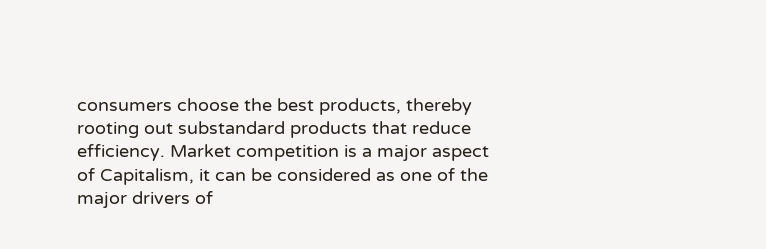consumers choose the best products, thereby rooting out substandard products that reduce efficiency. Market competition is a major aspect of Capitalism, it can be considered as one of the major drivers of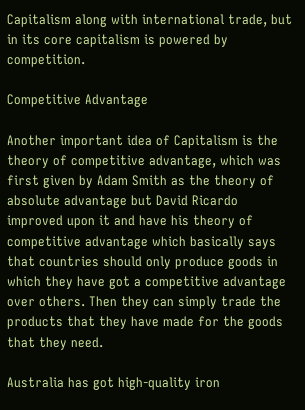Capitalism along with international trade, but in its core capitalism is powered by competition.

Competitive Advantage

Another important idea of Capitalism is the theory of competitive advantage, which was first given by Adam Smith as the theory of absolute advantage but David Ricardo improved upon it and have his theory of competitive advantage which basically says that countries should only produce goods in which they have got a competitive advantage over others. Then they can simply trade the products that they have made for the goods that they need.

Australia has got high-quality iron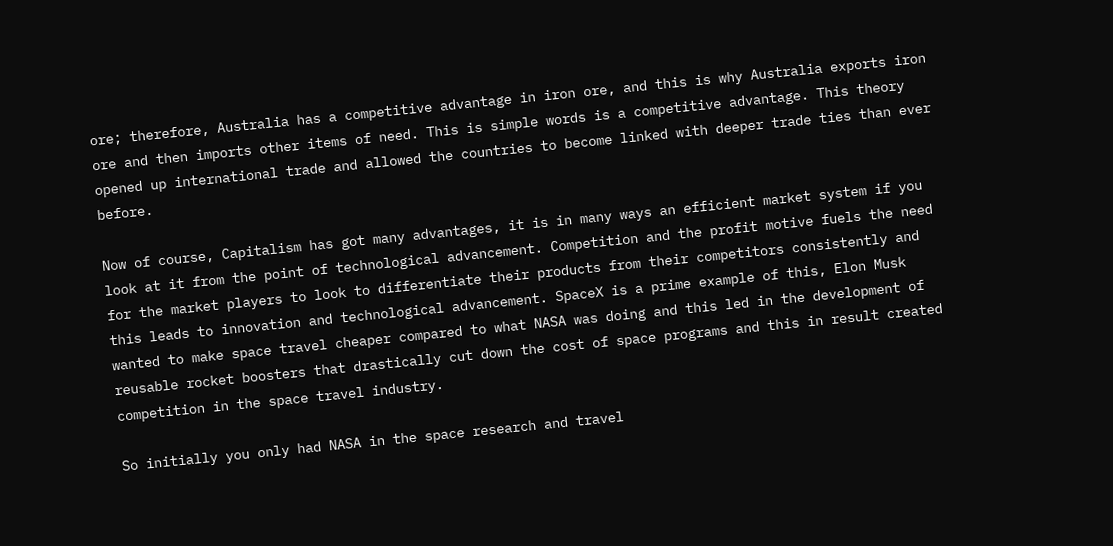ore; therefore, Australia has a competitive advantage in iron ore, and this is why Australia exports iron ore and then imports other items of need. This is simple words is a competitive advantage. This theory opened up international trade and allowed the countries to become linked with deeper trade ties than ever before.

Now of course, Capitalism has got many advantages, it is in many ways an efficient market system if you look at it from the point of technological advancement. Competition and the profit motive fuels the need for the market players to look to differentiate their products from their competitors consistently and this leads to innovation and technological advancement. SpaceX is a prime example of this, Elon Musk wanted to make space travel cheaper compared to what NASA was doing and this led in the development of reusable rocket boosters that drastically cut down the cost of space programs and this in result created competition in the space travel industry.

So initially you only had NASA in the space research and travel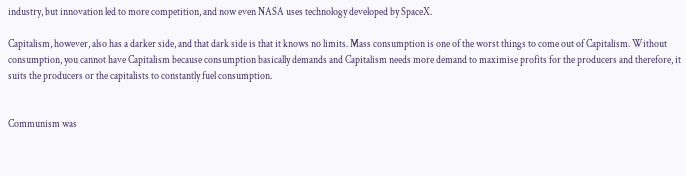industry, but innovation led to more competition, and now even NASA uses technology developed by SpaceX.

Capitalism, however, also has a darker side, and that dark side is that it knows no limits. Mass consumption is one of the worst things to come out of Capitalism. Without consumption, you cannot have Capitalism because consumption basically demands and Capitalism needs more demand to maximise profits for the producers and therefore, it suits the producers or the capitalists to constantly fuel consumption.


Communism was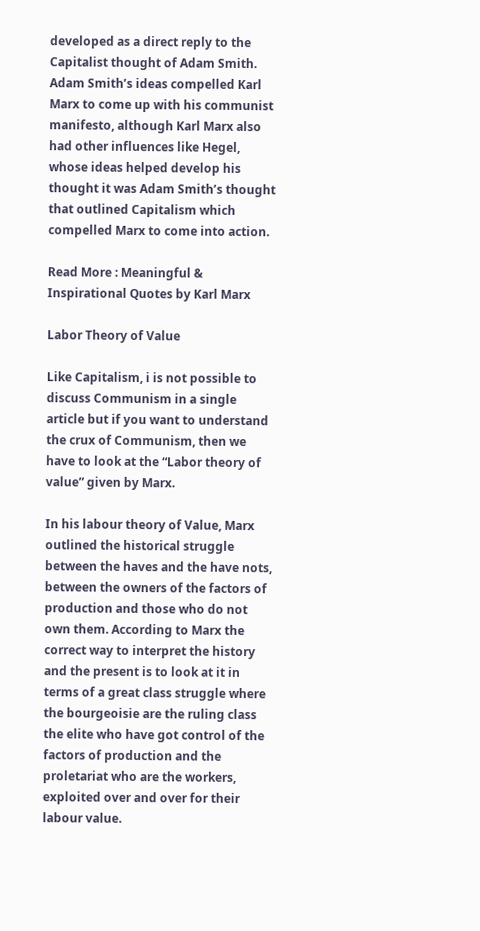developed as a direct reply to the Capitalist thought of Adam Smith. Adam Smith’s ideas compelled Karl Marx to come up with his communist manifesto, although Karl Marx also had other influences like Hegel, whose ideas helped develop his thought it was Adam Smith’s thought that outlined Capitalism which compelled Marx to come into action.

Read More : Meaningful & Inspirational Quotes by Karl Marx

Labor Theory of Value

Like Capitalism, i is not possible to discuss Communism in a single article but if you want to understand the crux of Communism, then we have to look at the “Labor theory of value” given by Marx.

In his labour theory of Value, Marx outlined the historical struggle between the haves and the have nots, between the owners of the factors of production and those who do not own them. According to Marx the correct way to interpret the history and the present is to look at it in terms of a great class struggle where the bourgeoisie are the ruling class the elite who have got control of the factors of production and the proletariat who are the workers, exploited over and over for their labour value.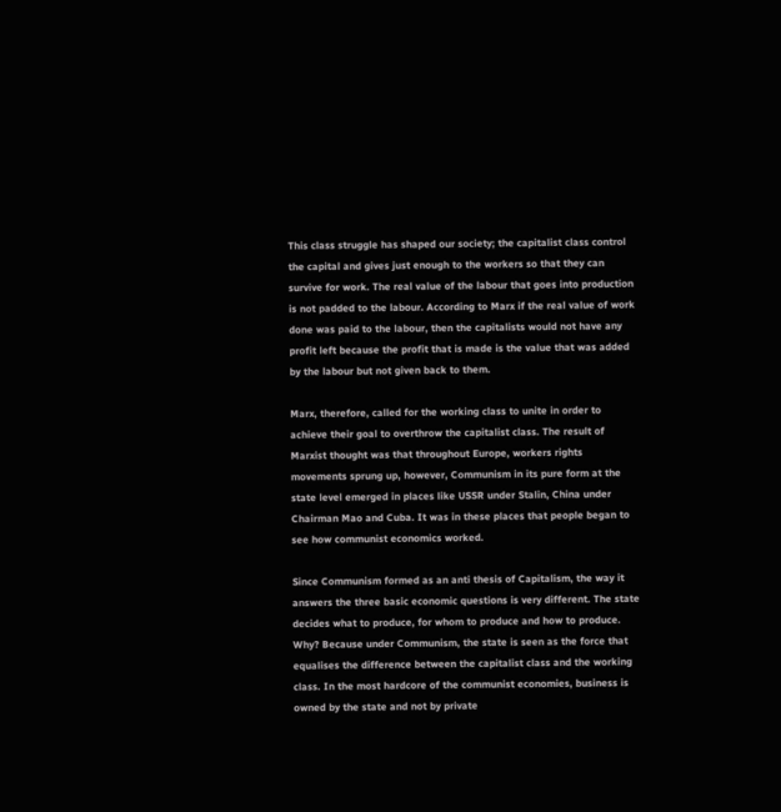This class struggle has shaped our society; the capitalist class control the capital and gives just enough to the workers so that they can survive for work. The real value of the labour that goes into production is not padded to the labour. According to Marx if the real value of work done was paid to the labour, then the capitalists would not have any profit left because the profit that is made is the value that was added by the labour but not given back to them.

Marx, therefore, called for the working class to unite in order to achieve their goal to overthrow the capitalist class. The result of Marxist thought was that throughout Europe, workers rights movements sprung up, however, Communism in its pure form at the state level emerged in places like USSR under Stalin, China under Chairman Mao and Cuba. It was in these places that people began to see how communist economics worked.

Since Communism formed as an anti thesis of Capitalism, the way it answers the three basic economic questions is very different. The state decides what to produce, for whom to produce and how to produce. Why? Because under Communism, the state is seen as the force that equalises the difference between the capitalist class and the working class. In the most hardcore of the communist economies, business is owned by the state and not by private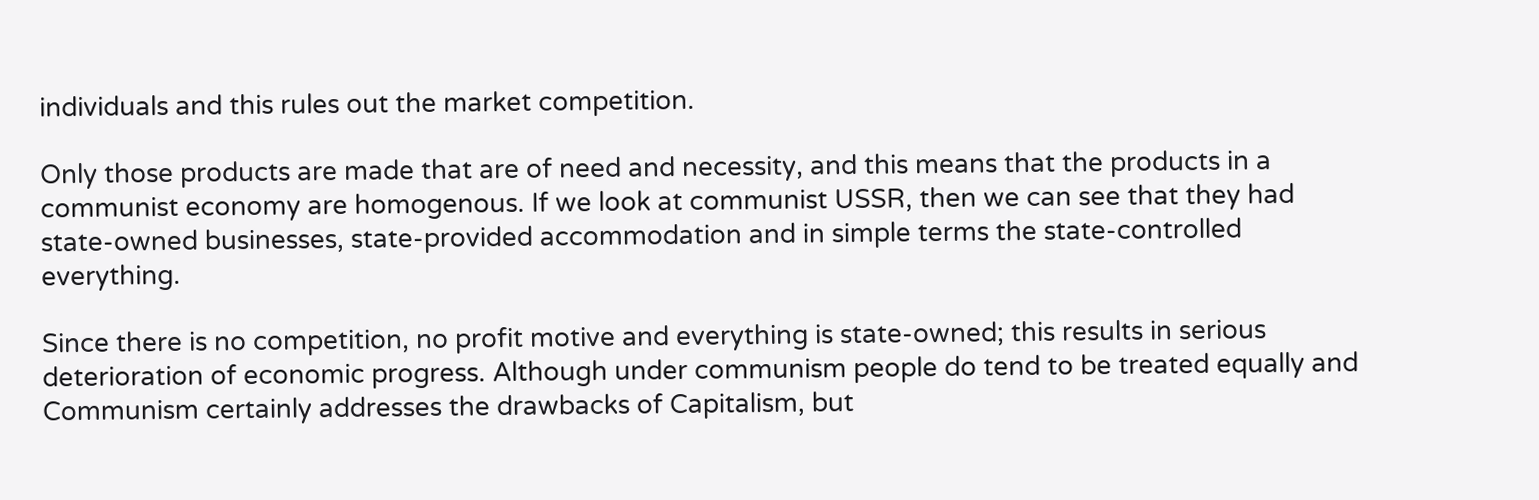individuals and this rules out the market competition.

Only those products are made that are of need and necessity, and this means that the products in a communist economy are homogenous. If we look at communist USSR, then we can see that they had state-owned businesses, state-provided accommodation and in simple terms the state-controlled everything.

Since there is no competition, no profit motive and everything is state-owned; this results in serious deterioration of economic progress. Although under communism people do tend to be treated equally and Communism certainly addresses the drawbacks of Capitalism, but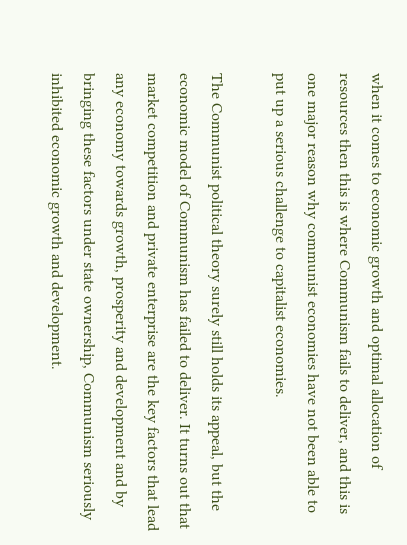when it comes to economic growth and optimal allocation of resources then this is where Communism fails to deliver, and this is one major reason why communist economies have not been able to put up a serious challenge to capitalist economies.

The Communist political theory surely still holds its appeal, but the economic model of Communism has failed to deliver. It turns out that market competition and private enterprise are the key factors that lead any economy towards growth, prosperity and development and by bringing these factors under state ownership, Communism seriously inhibited economic growth and development.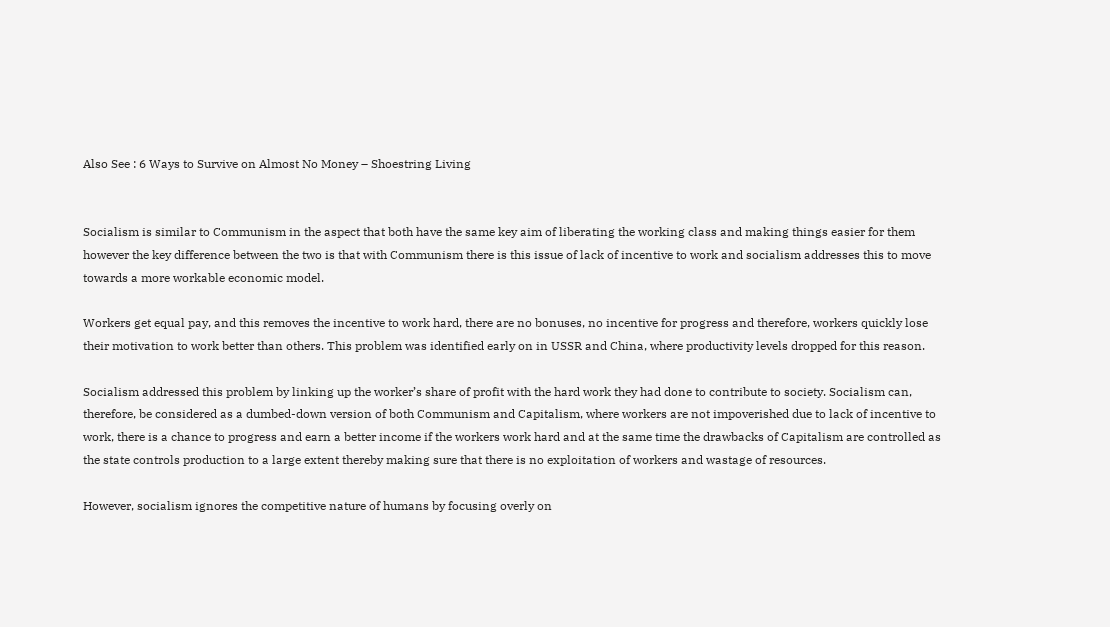Also See : 6 Ways to Survive on Almost No Money – Shoestring Living


Socialism is similar to Communism in the aspect that both have the same key aim of liberating the working class and making things easier for them however the key difference between the two is that with Communism there is this issue of lack of incentive to work and socialism addresses this to move towards a more workable economic model.

Workers get equal pay, and this removes the incentive to work hard, there are no bonuses, no incentive for progress and therefore, workers quickly lose their motivation to work better than others. This problem was identified early on in USSR and China, where productivity levels dropped for this reason.

Socialism addressed this problem by linking up the worker’s share of profit with the hard work they had done to contribute to society. Socialism can, therefore, be considered as a dumbed-down version of both Communism and Capitalism, where workers are not impoverished due to lack of incentive to work, there is a chance to progress and earn a better income if the workers work hard and at the same time the drawbacks of Capitalism are controlled as the state controls production to a large extent thereby making sure that there is no exploitation of workers and wastage of resources.

However, socialism ignores the competitive nature of humans by focusing overly on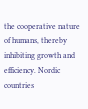the cooperative nature of humans, thereby inhibiting growth and efficiency. Nordic countries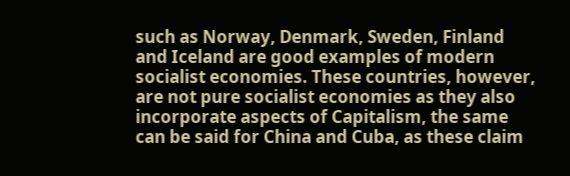such as Norway, Denmark, Sweden, Finland and Iceland are good examples of modern socialist economies. These countries, however, are not pure socialist economies as they also incorporate aspects of Capitalism, the same can be said for China and Cuba, as these claim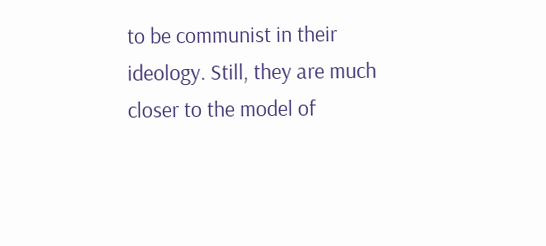to be communist in their ideology. Still, they are much closer to the model of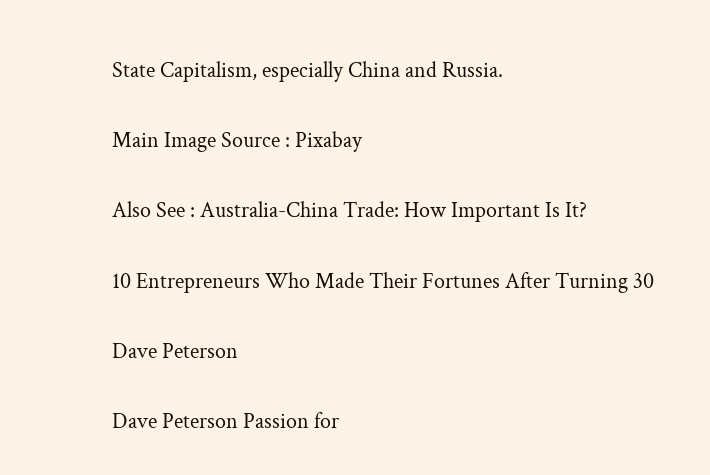State Capitalism, especially China and Russia.

Main Image Source : Pixabay

Also See : Australia-China Trade: How Important Is It?

10 Entrepreneurs Who Made Their Fortunes After Turning 30

Dave Peterson

Dave Peterson Passion for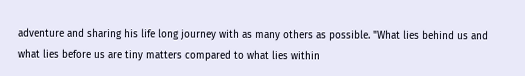adventure and sharing his life long journey with as many others as possible. "What lies behind us and what lies before us are tiny matters compared to what lies within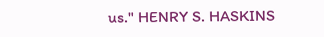us." HENRY S. HASKINS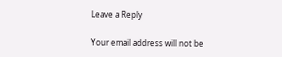Leave a Reply

Your email address will not be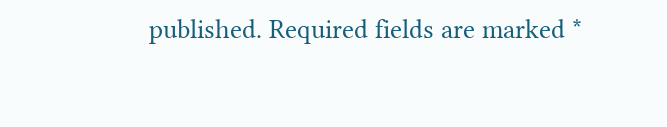published. Required fields are marked *